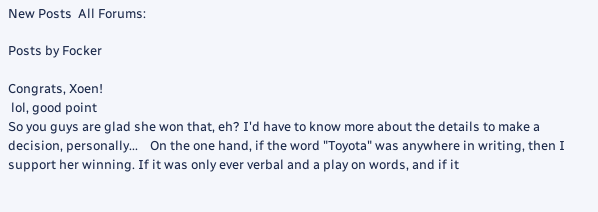New Posts  All Forums:

Posts by Focker

Congrats, Xoen!
 lol, good point
So you guys are glad she won that, eh? I'd have to know more about the details to make a decision, personally...    On the one hand, if the word "Toyota" was anywhere in writing, then I support her winning. If it was only ever verbal and a play on words, and if it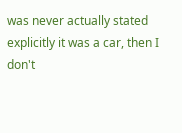was never actually stated explicitly it was a car, then I don't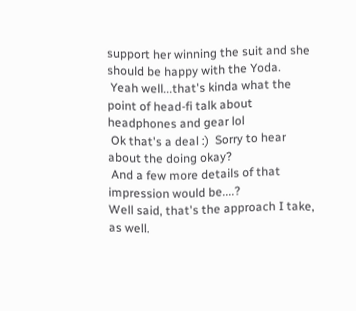support her winning the suit and she should be happy with the Yoda.
 Yeah well...that's kinda what the point of head-fi talk about headphones and gear lol
 Ok that's a deal :)  Sorry to hear about the doing okay?
 And a few more details of that impression would be....?
Well said, that's the approach I take, as well.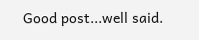Good post...well said.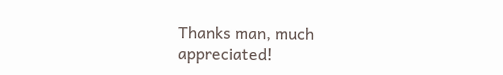Thanks man, much appreciated!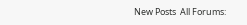New Posts  All Forums: